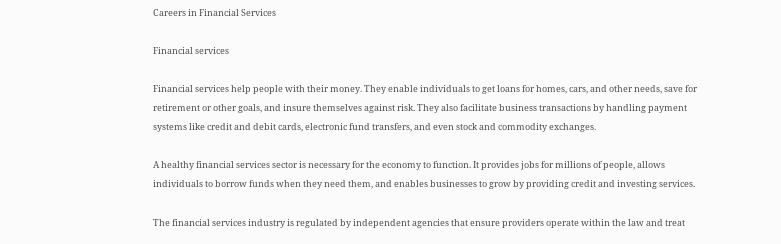Careers in Financial Services

Financial services

Financial services help people with their money. They enable individuals to get loans for homes, cars, and other needs, save for retirement or other goals, and insure themselves against risk. They also facilitate business transactions by handling payment systems like credit and debit cards, electronic fund transfers, and even stock and commodity exchanges.

A healthy financial services sector is necessary for the economy to function. It provides jobs for millions of people, allows individuals to borrow funds when they need them, and enables businesses to grow by providing credit and investing services.

The financial services industry is regulated by independent agencies that ensure providers operate within the law and treat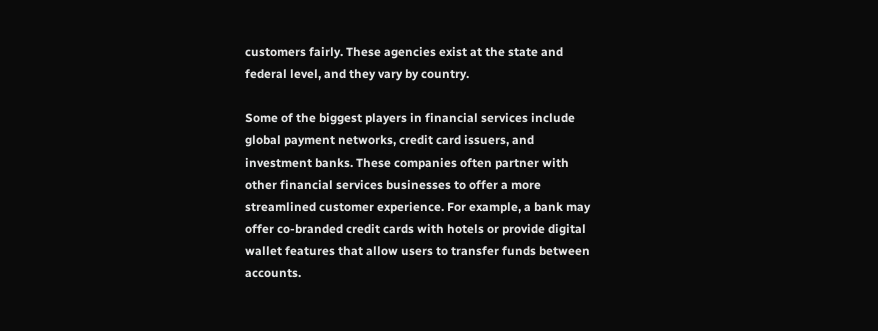customers fairly. These agencies exist at the state and federal level, and they vary by country.

Some of the biggest players in financial services include global payment networks, credit card issuers, and investment banks. These companies often partner with other financial services businesses to offer a more streamlined customer experience. For example, a bank may offer co-branded credit cards with hotels or provide digital wallet features that allow users to transfer funds between accounts.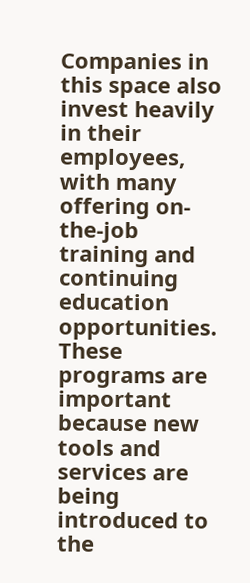Companies in this space also invest heavily in their employees, with many offering on-the-job training and continuing education opportunities. These programs are important because new tools and services are being introduced to the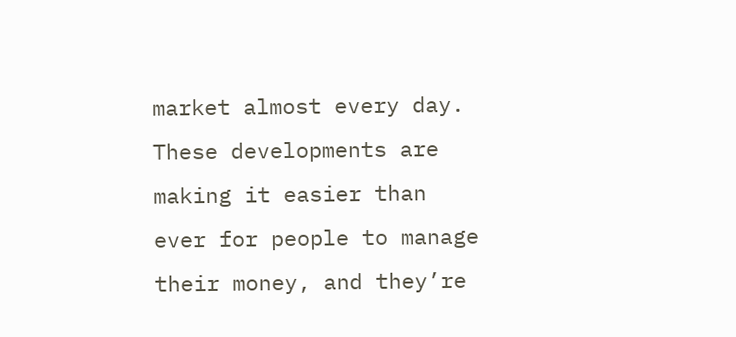market almost every day. These developments are making it easier than ever for people to manage their money, and they’re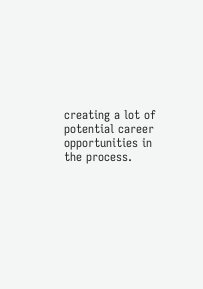creating a lot of potential career opportunities in the process.